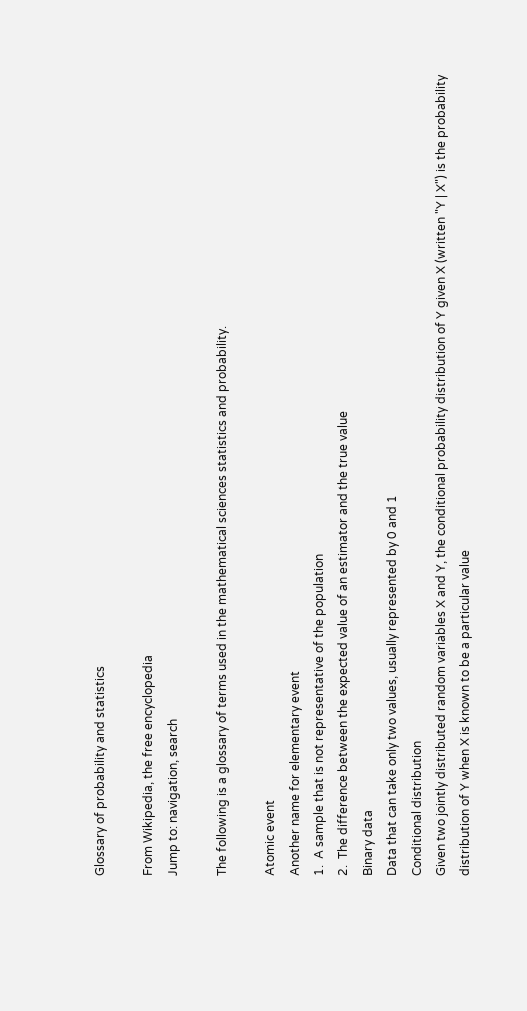Glossary of probability and statistics

From Wikipedia, the free encyclopedia
Jump to: navigation, search

The following is a glossary of terms used in the mathematical sciences statistics and probability.

Atomic event
Another name for elementary event
1.  A sample that is not representative of the population
2.  The difference between the expected value of an estimator and the true value
Binary data
Data that can take only two values, usually represented by 0 and 1
Conditional distribution
Given two jointly distributed random variables X and Y, the conditional probability distribution of Y given X (written "Y | X") is the probability distribution of Y when X is known to be a particular value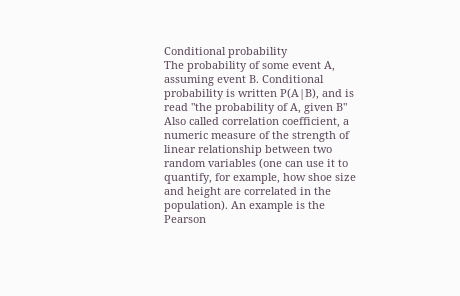Conditional probability
The probability of some event A, assuming event B. Conditional probability is written P(A|B), and is read "the probability of A, given B"
Also called correlation coefficient, a numeric measure of the strength of linear relationship between two random variables (one can use it to quantify, for example, how shoe size and height are correlated in the population). An example is the Pearson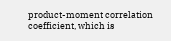product-moment correlation coefficient, which is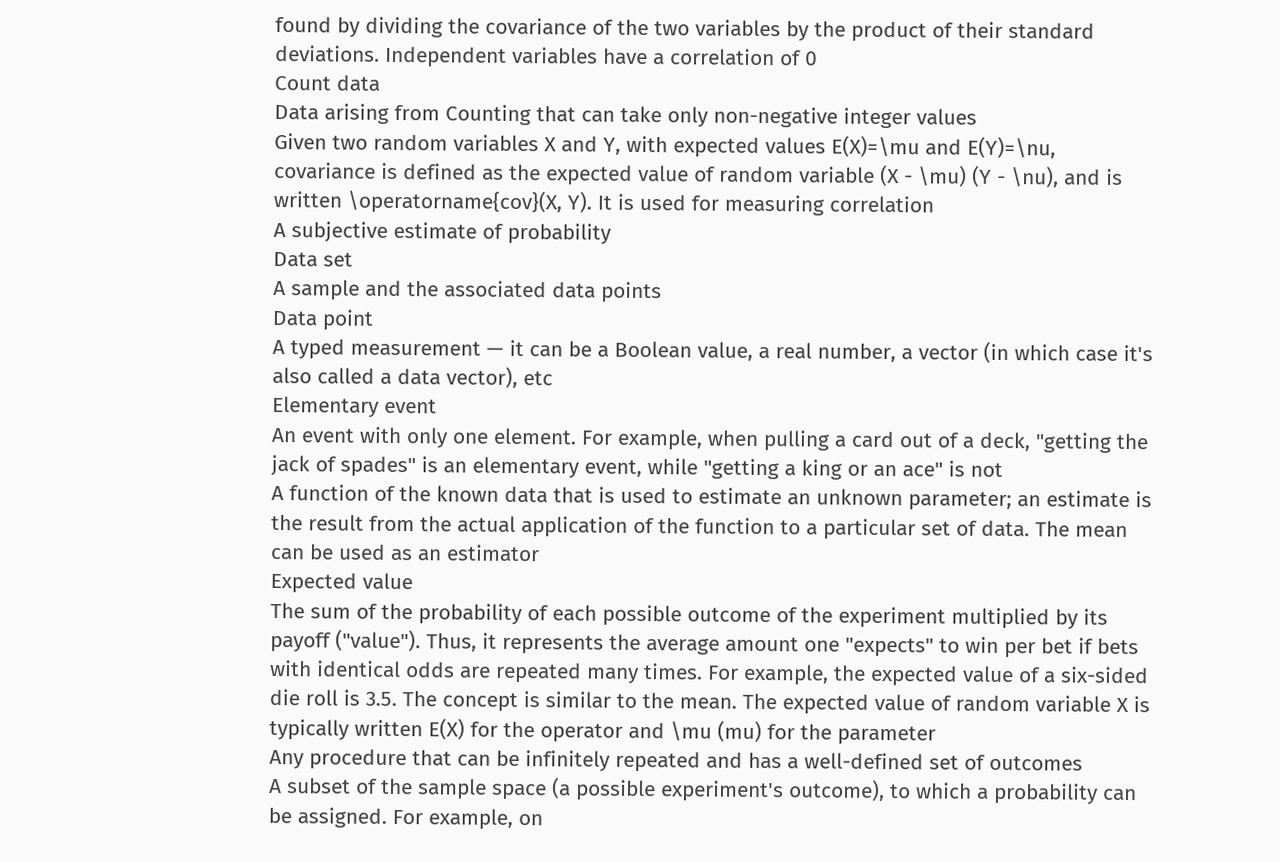found by dividing the covariance of the two variables by the product of their standard deviations. Independent variables have a correlation of 0
Count data
Data arising from Counting that can take only non-negative integer values
Given two random variables X and Y, with expected values E(X)=\mu and E(Y)=\nu, covariance is defined as the expected value of random variable (X - \mu) (Y - \nu), and is written \operatorname{cov}(X, Y). It is used for measuring correlation
A subjective estimate of probability
Data set
A sample and the associated data points
Data point
A typed measurement — it can be a Boolean value, a real number, a vector (in which case it's also called a data vector), etc
Elementary event
An event with only one element. For example, when pulling a card out of a deck, "getting the jack of spades" is an elementary event, while "getting a king or an ace" is not
A function of the known data that is used to estimate an unknown parameter; an estimate is the result from the actual application of the function to a particular set of data. The mean can be used as an estimator
Expected value
The sum of the probability of each possible outcome of the experiment multiplied by its payoff ("value"). Thus, it represents the average amount one "expects" to win per bet if bets with identical odds are repeated many times. For example, the expected value of a six-sided die roll is 3.5. The concept is similar to the mean. The expected value of random variable X is typically written E(X) for the operator and \mu (mu) for the parameter
Any procedure that can be infinitely repeated and has a well-defined set of outcomes
A subset of the sample space (a possible experiment's outcome), to which a probability can be assigned. For example, on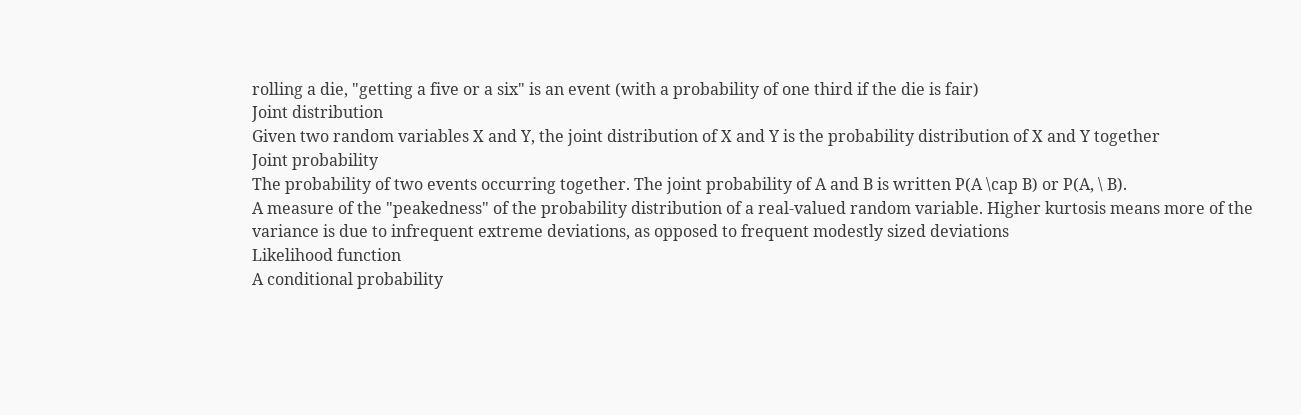rolling a die, "getting a five or a six" is an event (with a probability of one third if the die is fair)
Joint distribution
Given two random variables X and Y, the joint distribution of X and Y is the probability distribution of X and Y together
Joint probability
The probability of two events occurring together. The joint probability of A and B is written P(A \cap B) or P(A, \ B).
A measure of the "peakedness" of the probability distribution of a real-valued random variable. Higher kurtosis means more of the variance is due to infrequent extreme deviations, as opposed to frequent modestly sized deviations
Likelihood function
A conditional probability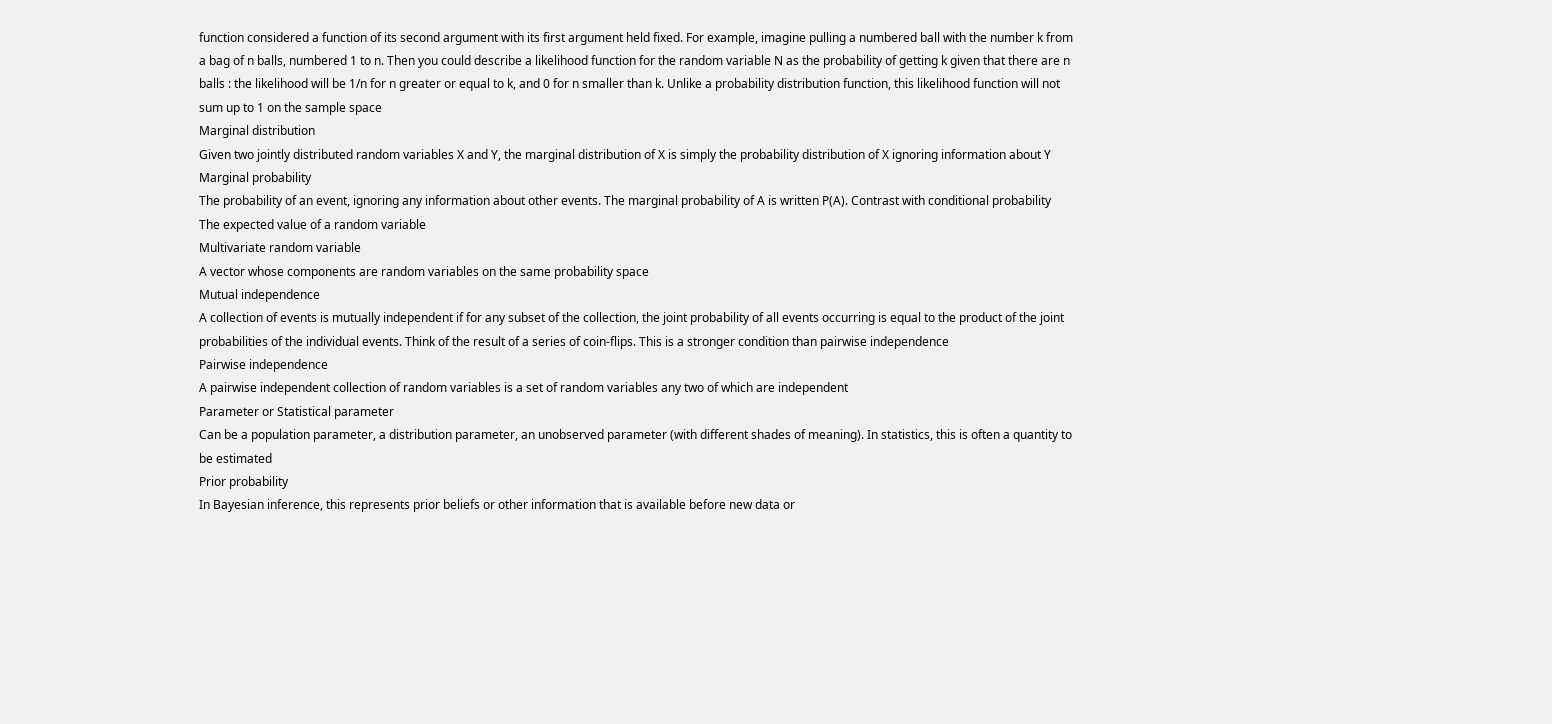function considered a function of its second argument with its first argument held fixed. For example, imagine pulling a numbered ball with the number k from a bag of n balls, numbered 1 to n. Then you could describe a likelihood function for the random variable N as the probability of getting k given that there are n balls : the likelihood will be 1/n for n greater or equal to k, and 0 for n smaller than k. Unlike a probability distribution function, this likelihood function will not sum up to 1 on the sample space
Marginal distribution
Given two jointly distributed random variables X and Y, the marginal distribution of X is simply the probability distribution of X ignoring information about Y
Marginal probability
The probability of an event, ignoring any information about other events. The marginal probability of A is written P(A). Contrast with conditional probability
The expected value of a random variable
Multivariate random variable
A vector whose components are random variables on the same probability space
Mutual independence
A collection of events is mutually independent if for any subset of the collection, the joint probability of all events occurring is equal to the product of the joint probabilities of the individual events. Think of the result of a series of coin-flips. This is a stronger condition than pairwise independence
Pairwise independence
A pairwise independent collection of random variables is a set of random variables any two of which are independent
Parameter or Statistical parameter
Can be a population parameter, a distribution parameter, an unobserved parameter (with different shades of meaning). In statistics, this is often a quantity to be estimated
Prior probability
In Bayesian inference, this represents prior beliefs or other information that is available before new data or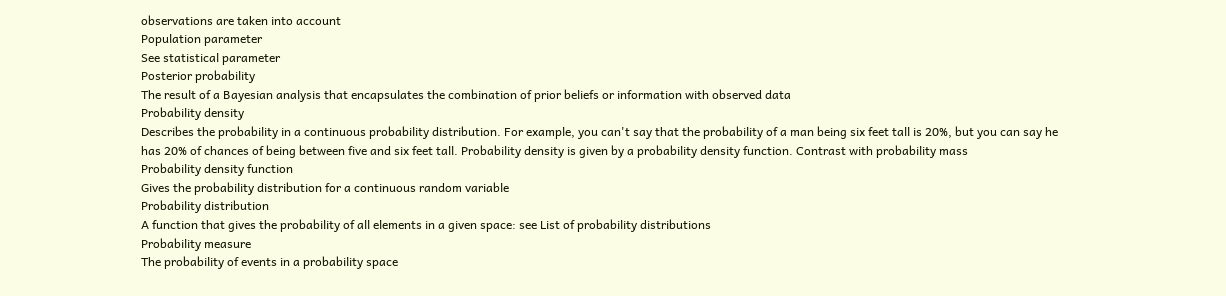observations are taken into account
Population parameter
See statistical parameter
Posterior probability
The result of a Bayesian analysis that encapsulates the combination of prior beliefs or information with observed data
Probability density
Describes the probability in a continuous probability distribution. For example, you can't say that the probability of a man being six feet tall is 20%, but you can say he has 20% of chances of being between five and six feet tall. Probability density is given by a probability density function. Contrast with probability mass
Probability density function
Gives the probability distribution for a continuous random variable
Probability distribution
A function that gives the probability of all elements in a given space: see List of probability distributions
Probability measure
The probability of events in a probability space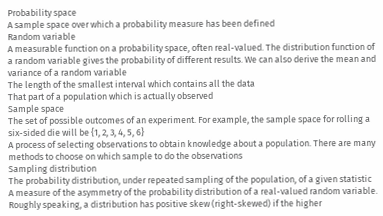Probability space
A sample space over which a probability measure has been defined
Random variable
A measurable function on a probability space, often real-valued. The distribution function of a random variable gives the probability of different results. We can also derive the mean and variance of a random variable
The length of the smallest interval which contains all the data
That part of a population which is actually observed
Sample space
The set of possible outcomes of an experiment. For example, the sample space for rolling a six-sided die will be {1, 2, 3, 4, 5, 6}
A process of selecting observations to obtain knowledge about a population. There are many methods to choose on which sample to do the observations
Sampling distribution
The probability distribution, under repeated sampling of the population, of a given statistic
A measure of the asymmetry of the probability distribution of a real-valued random variable. Roughly speaking, a distribution has positive skew (right-skewed) if the higher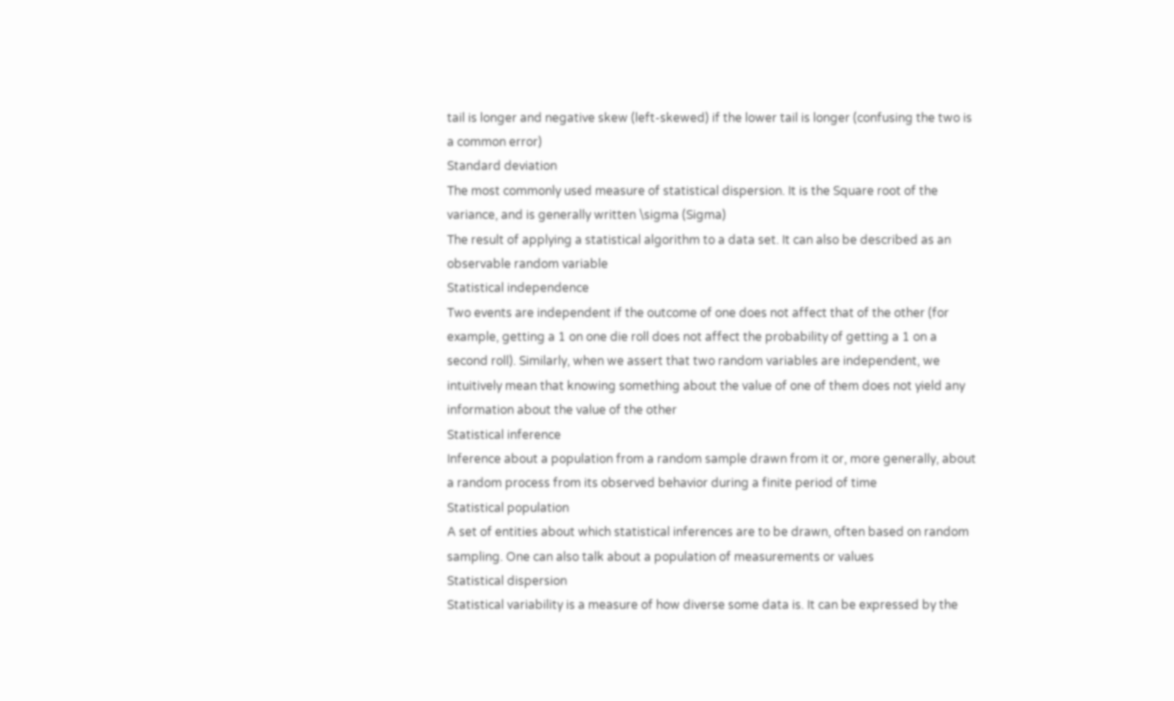tail is longer and negative skew (left-skewed) if the lower tail is longer (confusing the two is a common error)
Standard deviation
The most commonly used measure of statistical dispersion. It is the Square root of the variance, and is generally written \sigma (Sigma)
The result of applying a statistical algorithm to a data set. It can also be described as an observable random variable
Statistical independence
Two events are independent if the outcome of one does not affect that of the other (for example, getting a 1 on one die roll does not affect the probability of getting a 1 on a second roll). Similarly, when we assert that two random variables are independent, we intuitively mean that knowing something about the value of one of them does not yield any information about the value of the other
Statistical inference
Inference about a population from a random sample drawn from it or, more generally, about a random process from its observed behavior during a finite period of time
Statistical population
A set of entities about which statistical inferences are to be drawn, often based on random sampling. One can also talk about a population of measurements or values
Statistical dispersion
Statistical variability is a measure of how diverse some data is. It can be expressed by the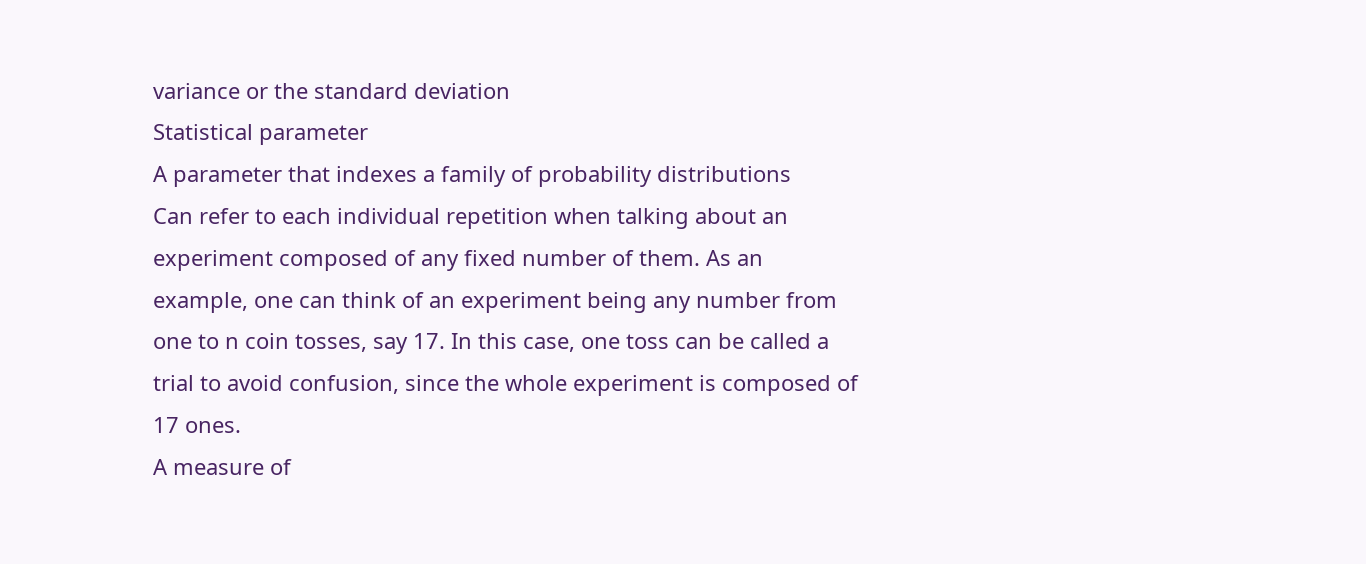variance or the standard deviation
Statistical parameter
A parameter that indexes a family of probability distributions
Can refer to each individual repetition when talking about an experiment composed of any fixed number of them. As an example, one can think of an experiment being any number from one to n coin tosses, say 17. In this case, one toss can be called a trial to avoid confusion, since the whole experiment is composed of 17 ones.
A measure of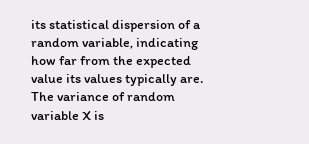its statistical dispersion of a random variable, indicating how far from the expected value its values typically are. The variance of random variable X is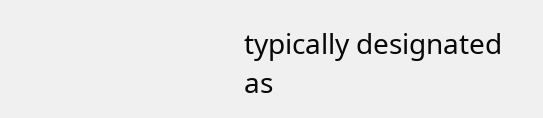typically designated as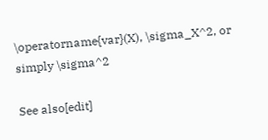\operatorname{var}(X), \sigma_X^2, or simply \sigma^2

See also[edit]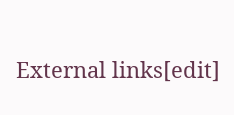External links[edit]